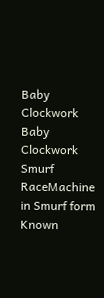Baby Clockwork
Baby Clockwork Smurf
RaceMachine in Smurf form
Known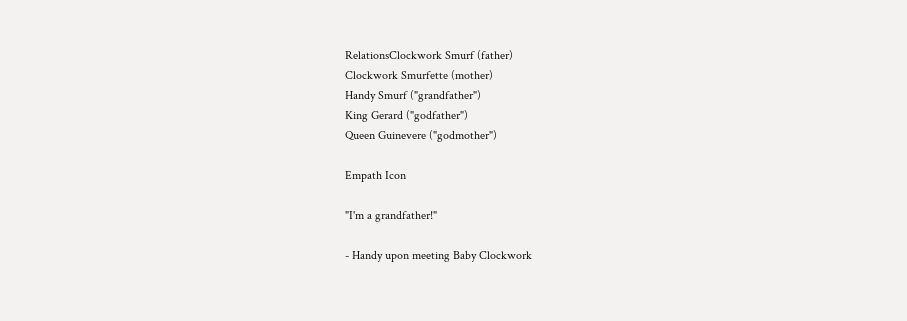RelationsClockwork Smurf (father)
Clockwork Smurfette (mother)
Handy Smurf ("grandfather")
King Gerard ("godfather")
Queen Guinevere ("godmother")

Empath Icon

"I'm a grandfather!"

- Handy upon meeting Baby Clockwork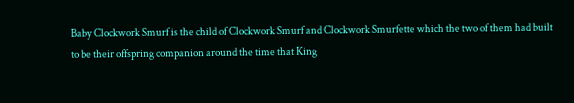Baby Clockwork Smurf is the child of Clockwork Smurf and Clockwork Smurfette which the two of them had built to be their offspring companion around the time that King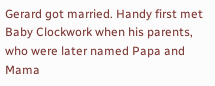Gerard got married. Handy first met Baby Clockwork when his parents, who were later named Papa and Mama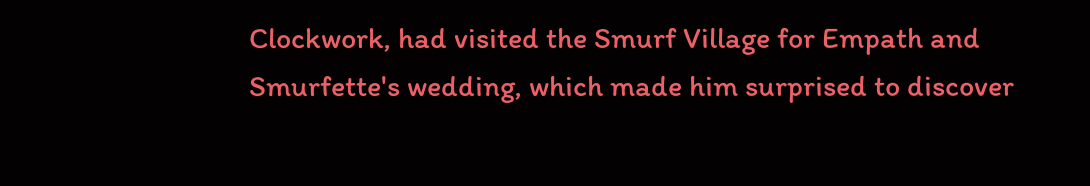Clockwork, had visited the Smurf Village for Empath and Smurfette's wedding, which made him surprised to discover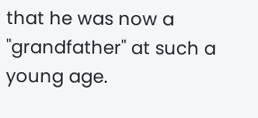that he was now a "grandfather" at such a young age.